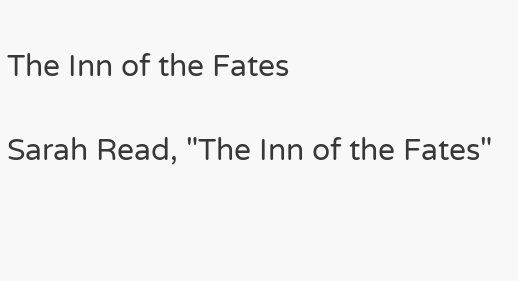The Inn of the Fates

Sarah Read, "The Inn of the Fates"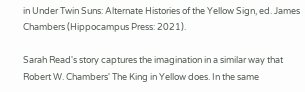in Under Twin Suns: Alternate Histories of the Yellow Sign, ed. James Chambers (Hippocampus Press: 2021).

Sarah Read's story captures the imagination in a similar way that Robert W. Chambers' The King in Yellow does. In the same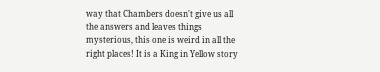way that Chambers doesn't give us all the answers and leaves things mysterious, this one is weird in all the right places! It is a King in Yellow story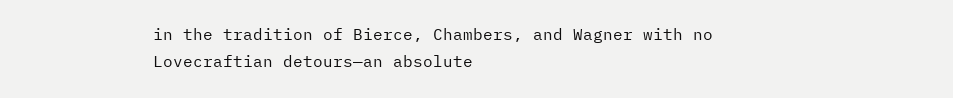in the tradition of Bierce, Chambers, and Wagner with no Lovecraftian detours—an absolute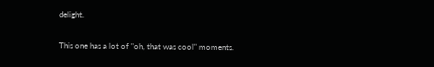delight.

This one has a lot of "oh, that was cool" moments.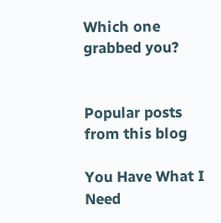Which one grabbed you?


Popular posts from this blog

You Have What I Need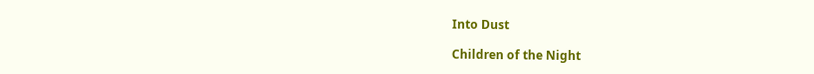Into Dust

Children of the Night